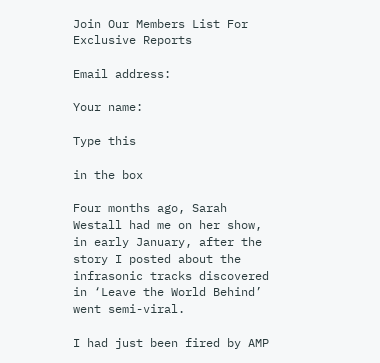Join Our Members List For Exclusive Reports

Email address:

Your name:

Type this

in the box

Four months ago, Sarah Westall had me on her show, in early January, after the story I posted about the infrasonic tracks discovered in ‘Leave the World Behind’ went semi-viral.

I had just been fired by AMP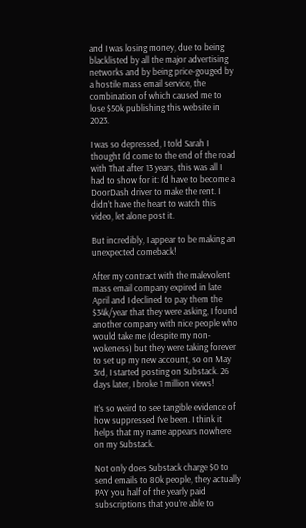and I was losing money, due to being blacklisted by all the major advertising networks and by being price-gouged by a hostile mass email service, the combination of which caused me to lose $50k publishing this website in 2023.

I was so depressed, I told Sarah I thought I’d come to the end of the road with That after 13 years, this was all I had to show for it: I’d have to become a DoorDash driver to make the rent. I didn’t have the heart to watch this video, let alone post it.

But incredibly, I appear to be making an unexpected comeback!

After my contract with the malevolent mass email company expired in late April and I declined to pay them the $34k/year that they were asking, I found another company with nice people who would take me (despite my non-wokeness) but they were taking forever to set up my new account, so on May 3rd, I started posting on Substack. 26 days later, I broke 1 million views!

It’s so weird to see tangible evidence of how suppressed I’ve been. I think it helps that my name appears nowhere on my Substack.

Not only does Substack charge $0 to send emails to 80k people, they actually PAY you half of the yearly paid subscriptions that you’re able to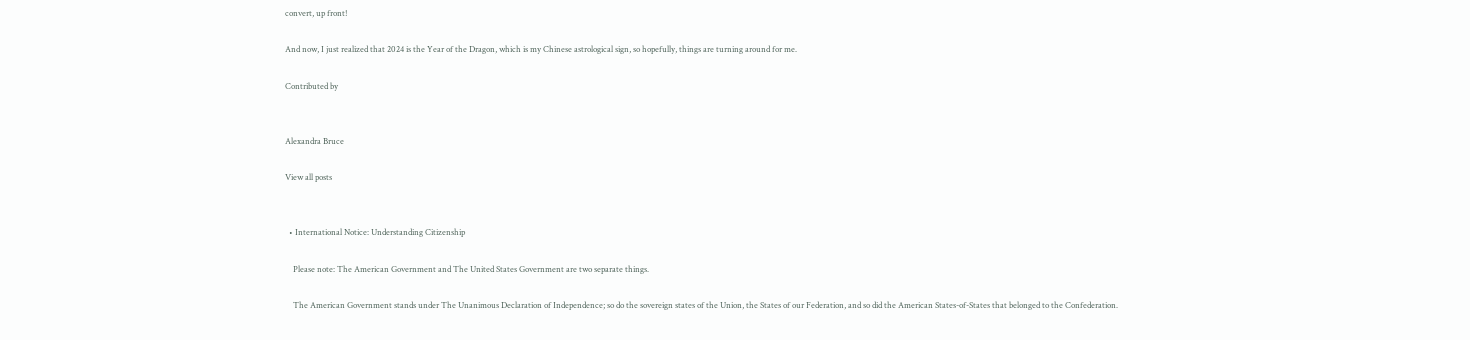convert, up front!

And now, I just realized that 2024 is the Year of the Dragon, which is my Chinese astrological sign, so hopefully, things are turning around for me.

Contributed by


Alexandra Bruce

View all posts


  • International Notice: Understanding Citizenship

    Please note: The American Government and The United States Government are two separate things.

    The American Government stands under The Unanimous Declaration of Independence; so do the sovereign states of the Union, the States of our Federation, and so did the American States-of-States that belonged to the Confederation.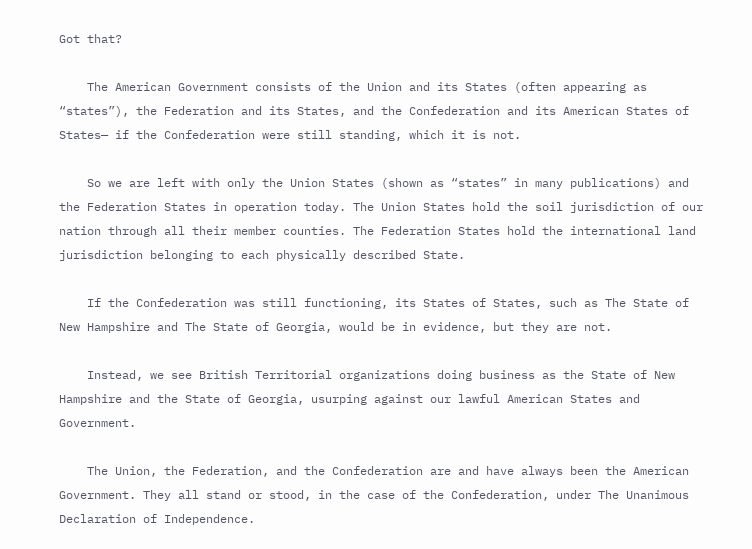Got that?

    The American Government consists of the Union and its States (often appearing as “states”), the Federation and its States, and the Confederation and its American States of States— if the Confederation were still standing, which it is not.

    So we are left with only the Union States (shown as “states” in many publications) and the Federation States in operation today. The Union States hold the soil jurisdiction of our nation through all their member counties. The Federation States hold the international land jurisdiction belonging to each physically described State.

    If the Confederation was still functioning, its States of States, such as The State of New Hampshire and The State of Georgia, would be in evidence, but they are not.

    Instead, we see British Territorial organizations doing business as the State of New Hampshire and the State of Georgia, usurping against our lawful American States and Government.

    The Union, the Federation, and the Confederation are and have always been the American Government. They all stand or stood, in the case of the Confederation, under The Unanimous Declaration of Independence.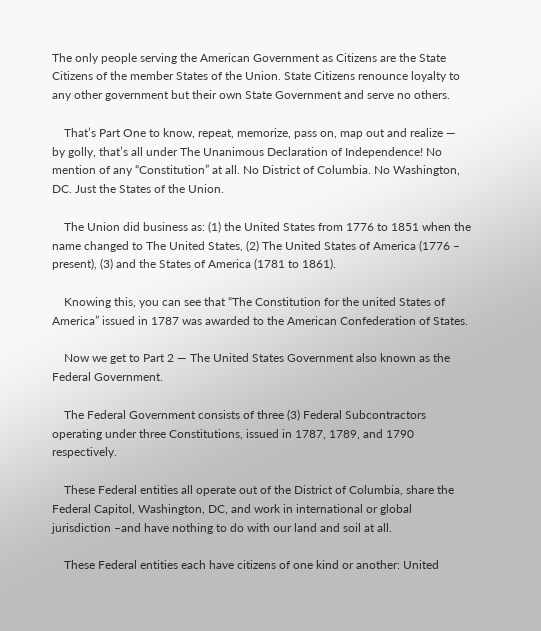The only people serving the American Government as Citizens are the State Citizens of the member States of the Union. State Citizens renounce loyalty to any other government but their own State Government and serve no others.

    That’s Part One to know, repeat, memorize, pass on, map out and realize — by golly, that’s all under The Unanimous Declaration of Independence! No mention of any “Constitution” at all. No District of Columbia. No Washington, DC. Just the States of the Union.

    The Union did business as: (1) the United States from 1776 to 1851 when the name changed to The United States, (2) The United States of America (1776 – present), (3) and the States of America (1781 to 1861).

    Knowing this, you can see that “The Constitution for the united States of America” issued in 1787 was awarded to the American Confederation of States.

    Now we get to Part 2 — The United States Government also known as the Federal Government.

    The Federal Government consists of three (3) Federal Subcontractors operating under three Constitutions, issued in 1787, 1789, and 1790 respectively.

    These Federal entities all operate out of the District of Columbia, share the Federal Capitol, Washington, DC, and work in international or global jurisdiction –and have nothing to do with our land and soil at all.

    These Federal entities each have citizens of one kind or another: United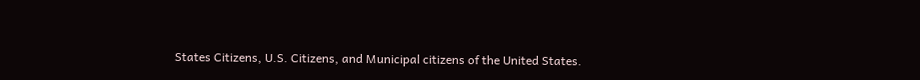States Citizens, U.S. Citizens, and Municipal citizens of the United States.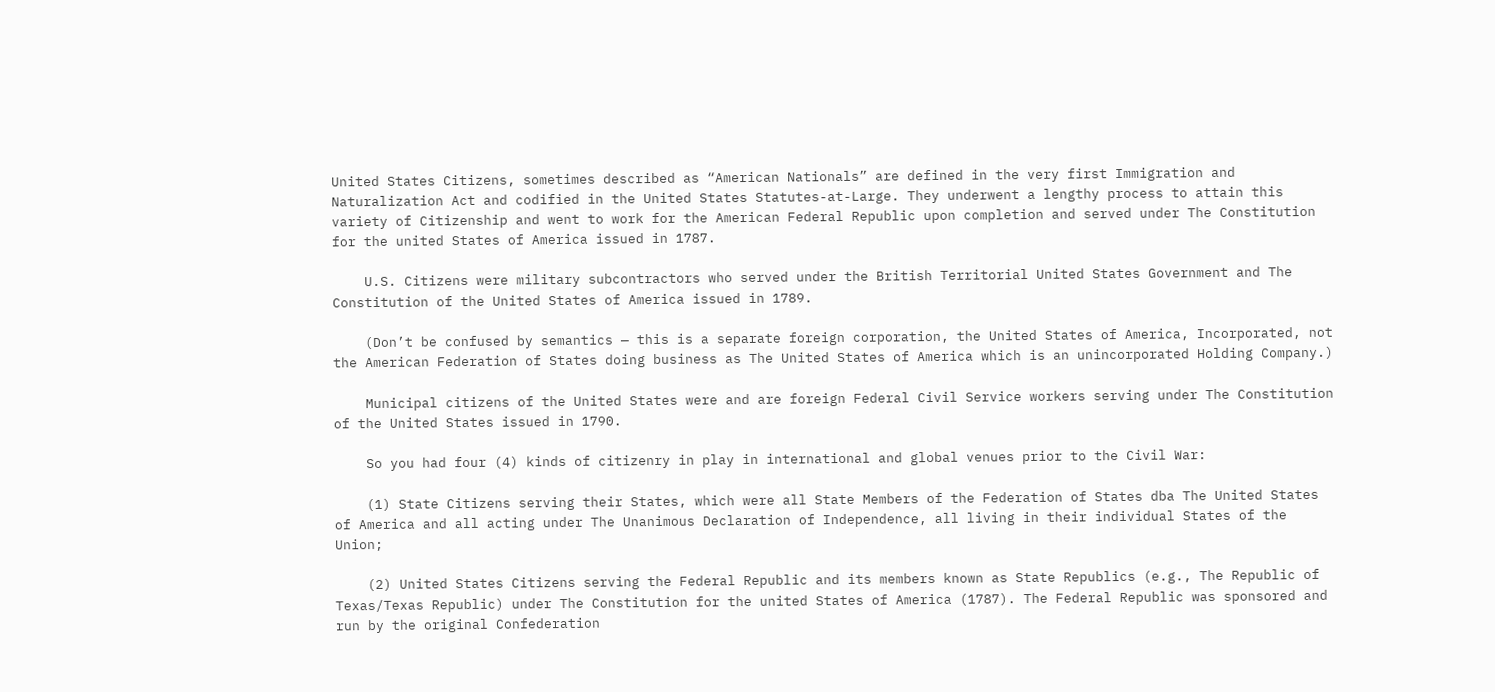United States Citizens, sometimes described as “American Nationals” are defined in the very first Immigration and Naturalization Act and codified in the United States Statutes-at-Large. They underwent a lengthy process to attain this variety of Citizenship and went to work for the American Federal Republic upon completion and served under The Constitution for the united States of America issued in 1787.

    U.S. Citizens were military subcontractors who served under the British Territorial United States Government and The Constitution of the United States of America issued in 1789.

    (Don’t be confused by semantics — this is a separate foreign corporation, the United States of America, Incorporated, not the American Federation of States doing business as The United States of America which is an unincorporated Holding Company.)

    Municipal citizens of the United States were and are foreign Federal Civil Service workers serving under The Constitution of the United States issued in 1790.

    So you had four (4) kinds of citizenry in play in international and global venues prior to the Civil War:

    (1) State Citizens serving their States, which were all State Members of the Federation of States dba The United States of America and all acting under The Unanimous Declaration of Independence, all living in their individual States of the Union;

    (2) United States Citizens serving the Federal Republic and its members known as State Republics (e.g., The Republic of Texas/Texas Republic) under The Constitution for the united States of America (1787). The Federal Republic was sponsored and run by the original Confederation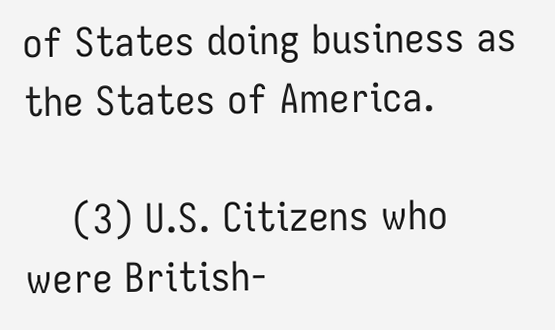of States doing business as the States of America.

    (3) U.S. Citizens who were British-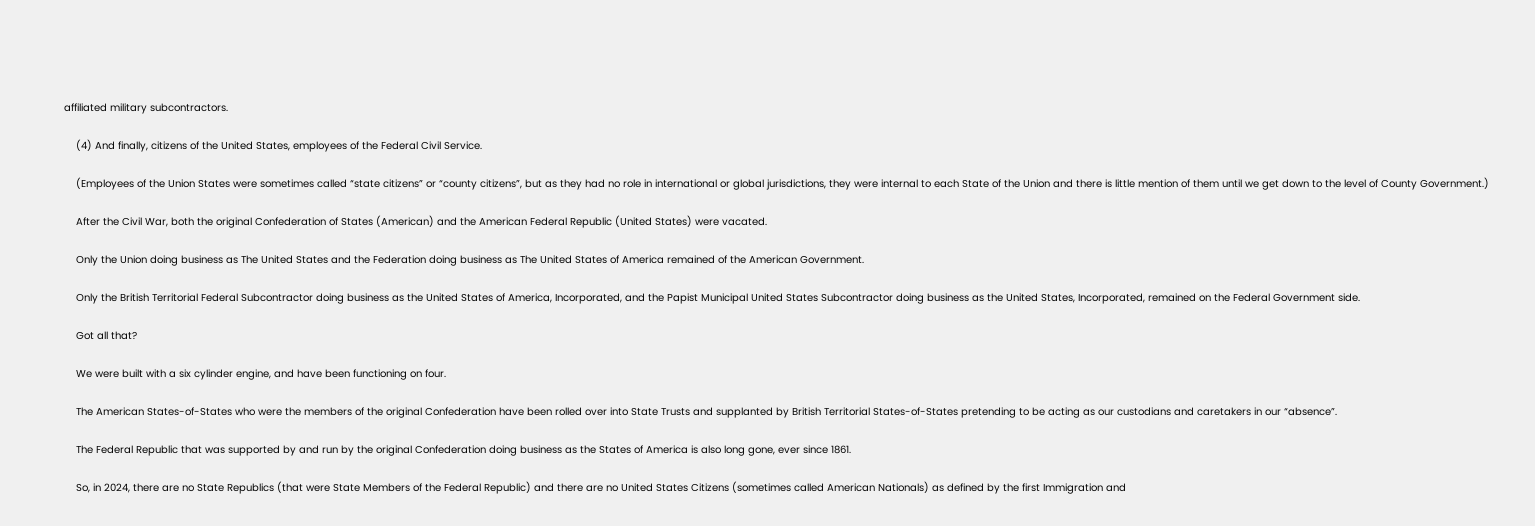affiliated military subcontractors.

    (4) And finally, citizens of the United States, employees of the Federal Civil Service.

    (Employees of the Union States were sometimes called “state citizens” or “county citizens”, but as they had no role in international or global jurisdictions, they were internal to each State of the Union and there is little mention of them until we get down to the level of County Government.)

    After the Civil War, both the original Confederation of States (American) and the American Federal Republic (United States) were vacated.

    Only the Union doing business as The United States and the Federation doing business as The United States of America remained of the American Government.

    Only the British Territorial Federal Subcontractor doing business as the United States of America, Incorporated, and the Papist Municipal United States Subcontractor doing business as the United States, Incorporated, remained on the Federal Government side.

    Got all that?

    We were built with a six cylinder engine, and have been functioning on four.

    The American States-of-States who were the members of the original Confederation have been rolled over into State Trusts and supplanted by British Territorial States-of-States pretending to be acting as our custodians and caretakers in our “absence”.

    The Federal Republic that was supported by and run by the original Confederation doing business as the States of America is also long gone, ever since 1861.

    So, in 2024, there are no State Republics (that were State Members of the Federal Republic) and there are no United States Citizens (sometimes called American Nationals) as defined by the first Immigration and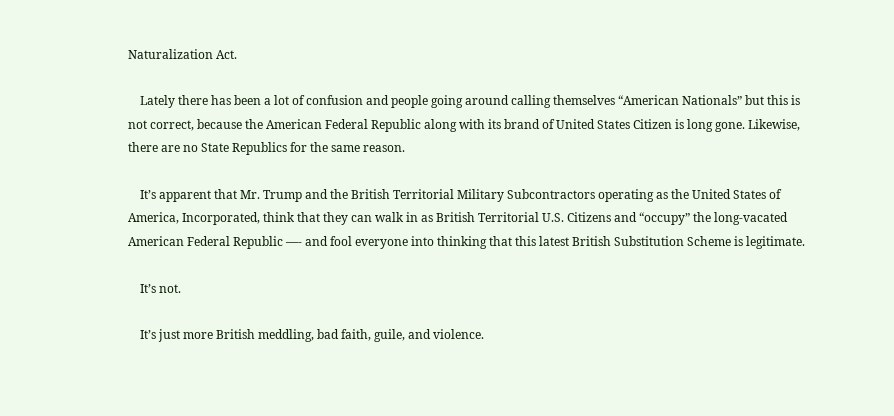Naturalization Act.

    Lately there has been a lot of confusion and people going around calling themselves “American Nationals” but this is not correct, because the American Federal Republic along with its brand of United States Citizen is long gone. Likewise, there are no State Republics for the same reason.

    It’s apparent that Mr. Trump and the British Territorial Military Subcontractors operating as the United States of America, Incorporated, think that they can walk in as British Territorial U.S. Citizens and “occupy” the long-vacated American Federal Republic —- and fool everyone into thinking that this latest British Substitution Scheme is legitimate.

    It’s not.

    It’s just more British meddling, bad faith, guile, and violence.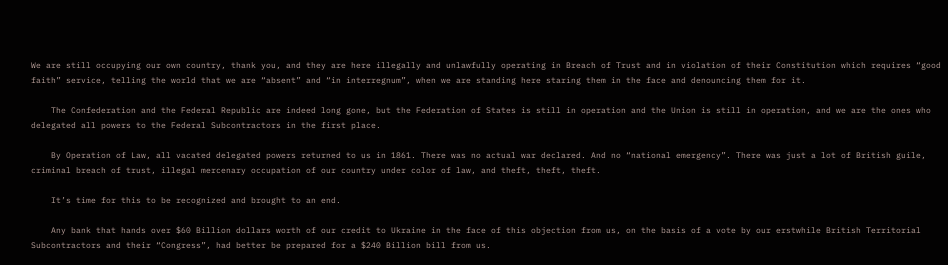We are still occupying our own country, thank you, and they are here illegally and unlawfully operating in Breach of Trust and in violation of their Constitution which requires “good faith” service, telling the world that we are “absent” and “in interregnum”, when we are standing here staring them in the face and denouncing them for it.

    The Confederation and the Federal Republic are indeed long gone, but the Federation of States is still in operation and the Union is still in operation, and we are the ones who delegated all powers to the Federal Subcontractors in the first place.

    By Operation of Law, all vacated delegated powers returned to us in 1861. There was no actual war declared. And no “national emergency”. There was just a lot of British guile, criminal breach of trust, illegal mercenary occupation of our country under color of law, and theft, theft, theft.

    It’s time for this to be recognized and brought to an end.

    Any bank that hands over $60 Billion dollars worth of our credit to Ukraine in the face of this objection from us, on the basis of a vote by our erstwhile British Territorial Subcontractors and their “Congress”, had better be prepared for a $240 Billion bill from us.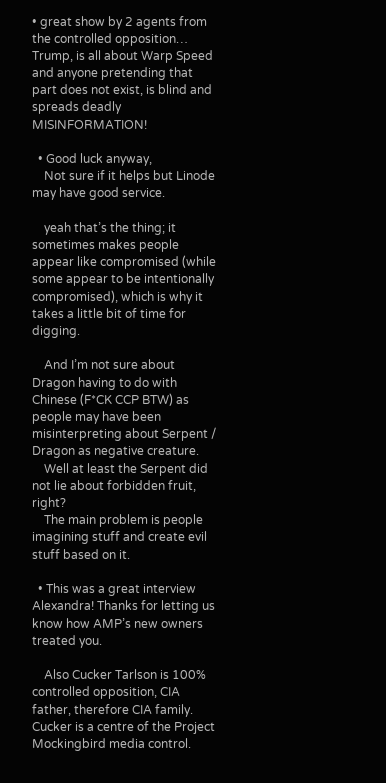• great show by 2 agents from the controlled opposition… Trump, is all about Warp Speed and anyone pretending that part does not exist, is blind and spreads deadly MISINFORMATION!

  • Good luck anyway,
    Not sure if it helps but Linode may have good service.

    yeah that’s the thing; it sometimes makes people appear like compromised (while some appear to be intentionally compromised), which is why it takes a little bit of time for digging.

    And I’m not sure about Dragon having to do with Chinese (F*CK CCP BTW) as people may have been misinterpreting about Serpent / Dragon as negative creature.
    Well at least the Serpent did not lie about forbidden fruit, right?
    The main problem is people imagining stuff and create evil stuff based on it.

  • This was a great interview Alexandra! Thanks for letting us know how AMP’s new owners treated you.

    Also Cucker Tarlson is 100% controlled opposition, CIA father, therefore CIA family. Cucker is a centre of the Project Mockingbird media control.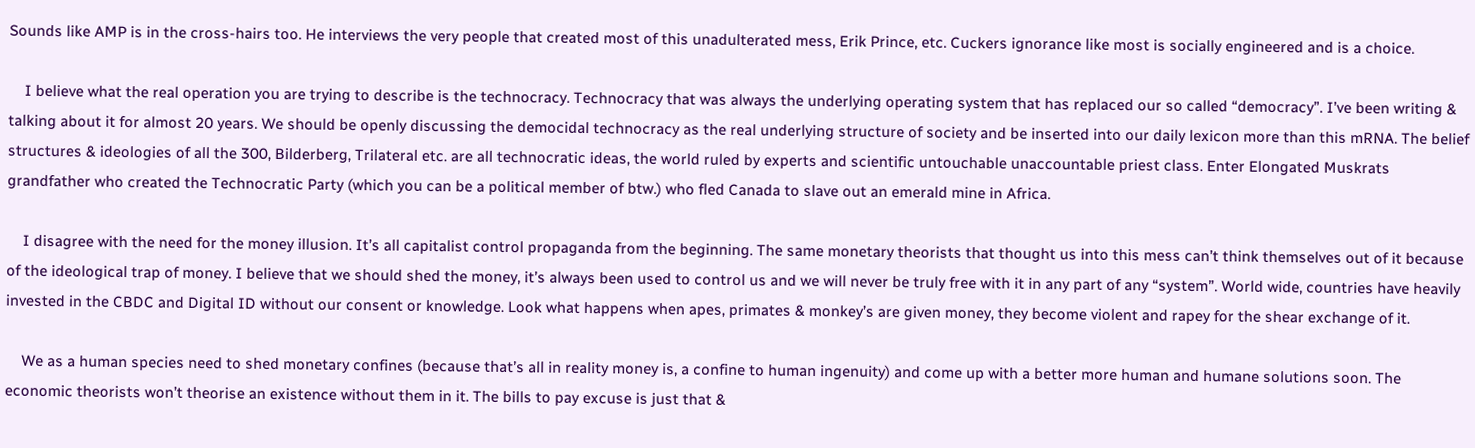Sounds like AMP is in the cross-hairs too. He interviews the very people that created most of this unadulterated mess, Erik Prince, etc. Cuckers ignorance like most is socially engineered and is a choice.

    I believe what the real operation you are trying to describe is the technocracy. Technocracy that was always the underlying operating system that has replaced our so called “democracy”. I’ve been writing & talking about it for almost 20 years. We should be openly discussing the democidal technocracy as the real underlying structure of society and be inserted into our daily lexicon more than this mRNA. The belief structures & ideologies of all the 300, Bilderberg, Trilateral etc. are all technocratic ideas, the world ruled by experts and scientific untouchable unaccountable priest class. Enter Elongated Muskrats grandfather who created the Technocratic Party (which you can be a political member of btw.) who fled Canada to slave out an emerald mine in Africa.

    I disagree with the need for the money illusion. It’s all capitalist control propaganda from the beginning. The same monetary theorists that thought us into this mess can’t think themselves out of it because of the ideological trap of money. I believe that we should shed the money, it’s always been used to control us and we will never be truly free with it in any part of any “system”. World wide, countries have heavily invested in the CBDC and Digital ID without our consent or knowledge. Look what happens when apes, primates & monkey’s are given money, they become violent and rapey for the shear exchange of it.

    We as a human species need to shed monetary confines (because that’s all in reality money is, a confine to human ingenuity) and come up with a better more human and humane solutions soon. The economic theorists won’t theorise an existence without them in it. The bills to pay excuse is just that &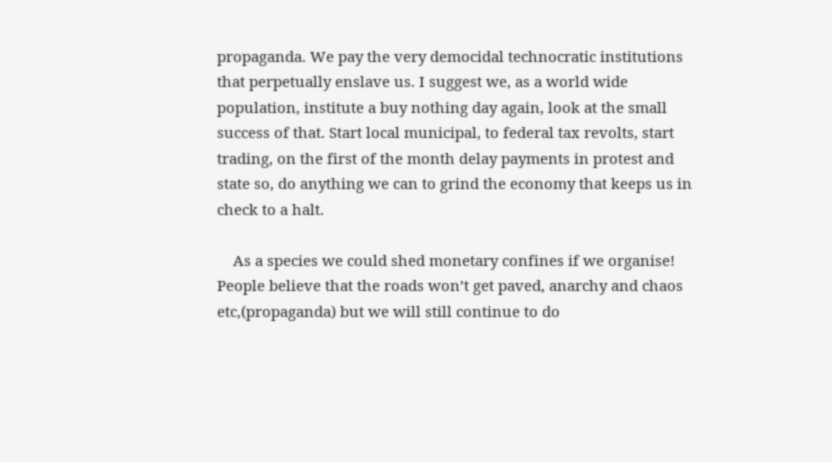propaganda. We pay the very democidal technocratic institutions that perpetually enslave us. I suggest we, as a world wide population, institute a buy nothing day again, look at the small success of that. Start local municipal, to federal tax revolts, start trading, on the first of the month delay payments in protest and state so, do anything we can to grind the economy that keeps us in check to a halt.

    As a species we could shed monetary confines if we organise! People believe that the roads won’t get paved, anarchy and chaos etc,(propaganda) but we will still continue to do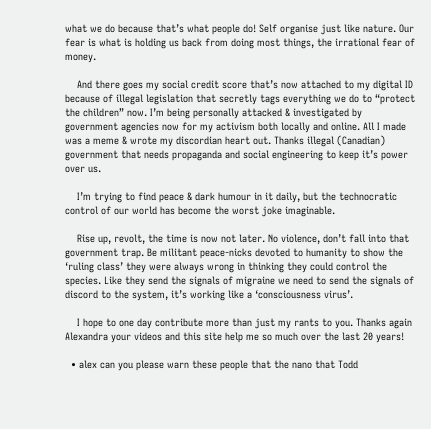what we do because that’s what people do! Self organise just like nature. Our fear is what is holding us back from doing most things, the irrational fear of money.

    And there goes my social credit score that’s now attached to my digital ID because of illegal legislation that secretly tags everything we do to “protect the children” now. I’m being personally attacked & investigated by government agencies now for my activism both locally and online. All I made was a meme & wrote my discordian heart out. Thanks illegal (Canadian) government that needs propaganda and social engineering to keep it’s power over us.

    I’m trying to find peace & dark humour in it daily, but the technocratic control of our world has become the worst joke imaginable.

    Rise up, revolt, the time is now not later. No violence, don’t fall into that government trap. Be militant peace-nicks devoted to humanity to show the ‘ruling class’ they were always wrong in thinking they could control the species. Like they send the signals of migraine we need to send the signals of discord to the system, it’s working like a ‘consciousness virus’.

    I hope to one day contribute more than just my rants to you. Thanks again Alexandra your videos and this site help me so much over the last 20 years!

  • alex can you please warn these people that the nano that Todd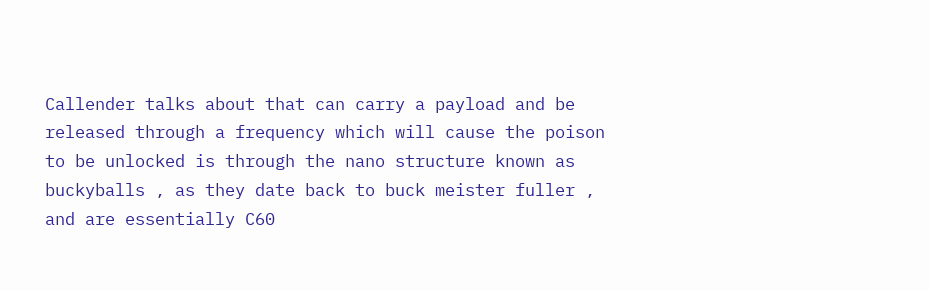Callender talks about that can carry a payload and be released through a frequency which will cause the poison to be unlocked is through the nano structure known as buckyballs , as they date back to buck meister fuller , and are essentially C60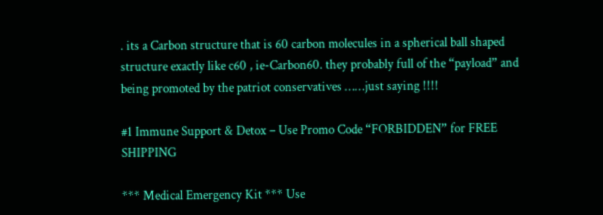. its a Carbon structure that is 60 carbon molecules in a spherical ball shaped structure exactly like c60 , ie-Carbon60. they probably full of the “payload” and being promoted by the patriot conservatives ……just saying !!!!

#1 Immune Support & Detox – Use Promo Code “FORBIDDEN” for FREE SHIPPING

*** Medical Emergency Kit *** Use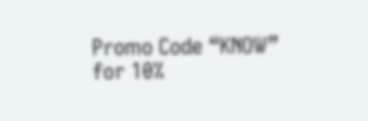Promo Code “KNOW” for 10%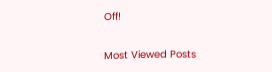Off!


Most Viewed Posts